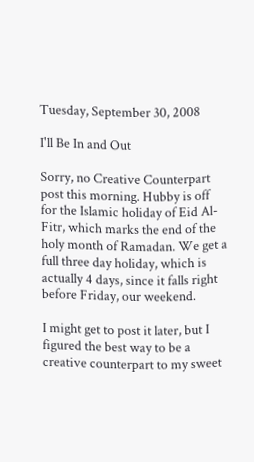Tuesday, September 30, 2008

I'll Be In and Out

Sorry, no Creative Counterpart post this morning. Hubby is off for the Islamic holiday of Eid Al-Fitr, which marks the end of the holy month of Ramadan. We get a full three day holiday, which is actually 4 days, since it falls right before Friday, our weekend.

I might get to post it later, but I figured the best way to be a creative counterpart to my sweet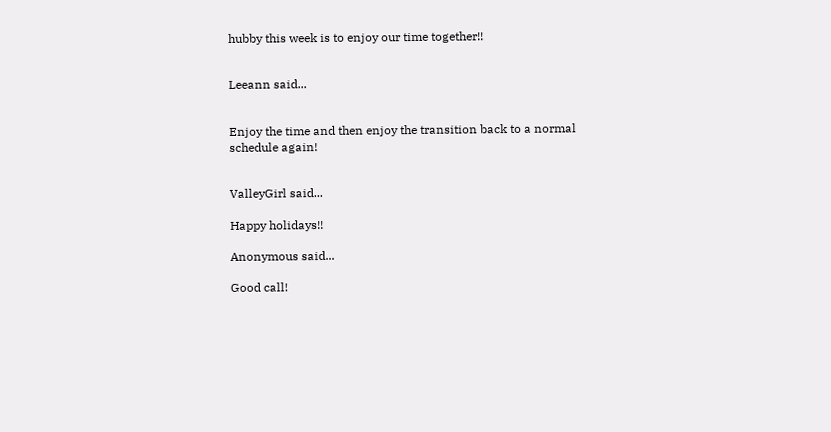hubby this week is to enjoy our time together!!


Leeann said...


Enjoy the time and then enjoy the transition back to a normal schedule again!


ValleyGirl said...

Happy holidays!!

Anonymous said...

Good call!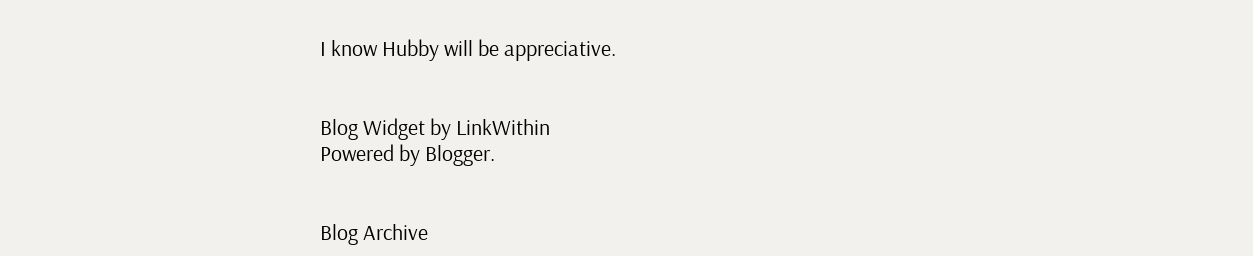I know Hubby will be appreciative.


Blog Widget by LinkWithin
Powered by Blogger.


Blog Archive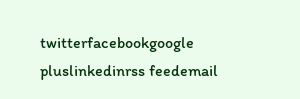twitterfacebookgoogle pluslinkedinrss feedemail